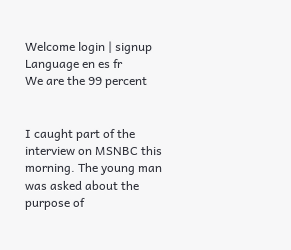Welcome login | signup
Language en es fr
We are the 99 percent


I caught part of the interview on MSNBC this morning. The young man was asked about the purpose of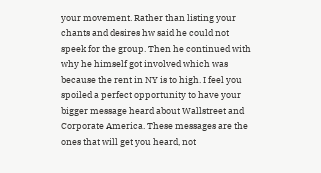your movement. Rather than listing your chants and desires hw said he could not speek for the group. Then he continued with why he himself got involved which was because the rent in NY is to high. I feel you spoiled a perfect opportunity to have your bigger message heard about Wallstreet and Corporate America. These messages are the ones that will get you heard, not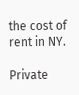the cost of rent in NY.

Private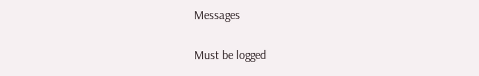Messages

Must be logged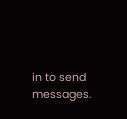in to send messages.